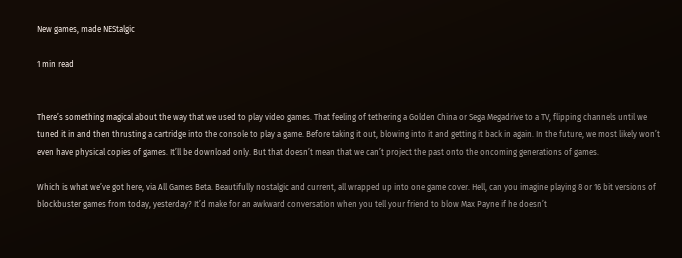New games, made NEStalgic

1 min read


There’s something magical about the way that we used to play video games. That feeling of tethering a Golden China or Sega Megadrive to a TV, flipping channels until we tuned it in and then thrusting a cartridge into the console to play a game. Before taking it out, blowing into it and getting it back in again. In the future, we most likely won’t even have physical copies of games. It’ll be download only. But that doesn’t mean that we can’t project the past onto the oncoming generations of games.

Which is what we’ve got here, via All Games Beta. Beautifully nostalgic and current, all wrapped up into one game cover. Hell, can you imagine playing 8 or 16 bit versions of blockbuster games from today, yesterday? It’d make for an awkward conversation when you tell your friend to blow Max Payne if he doesn’t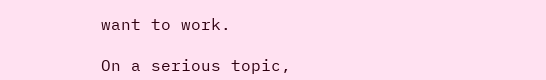want to work.

On a serious topic,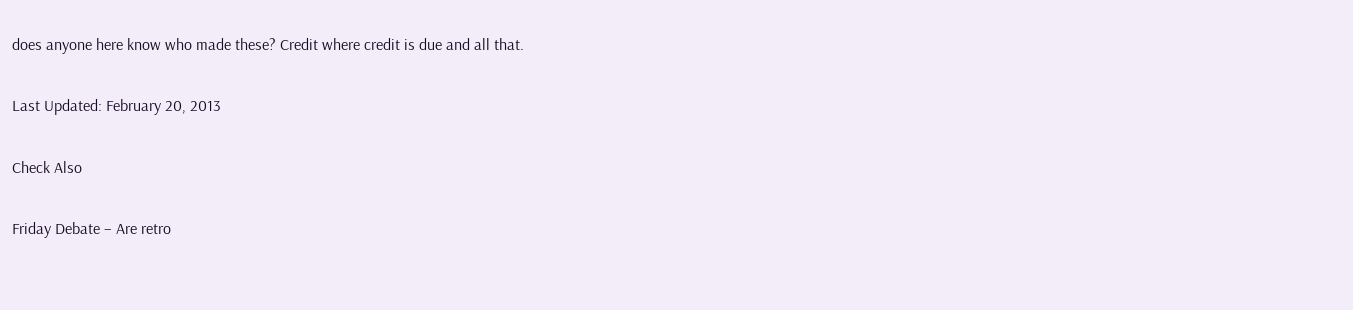does anyone here know who made these? Credit where credit is due and all that.

Last Updated: February 20, 2013

Check Also

Friday Debate – Are retro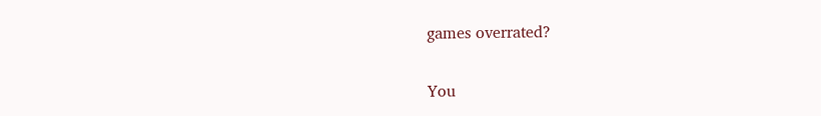games overrated?

You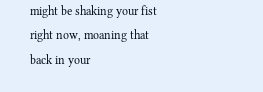might be shaking your fist right now, moaning that back in your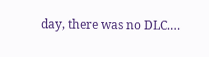day, there was no DLC.…